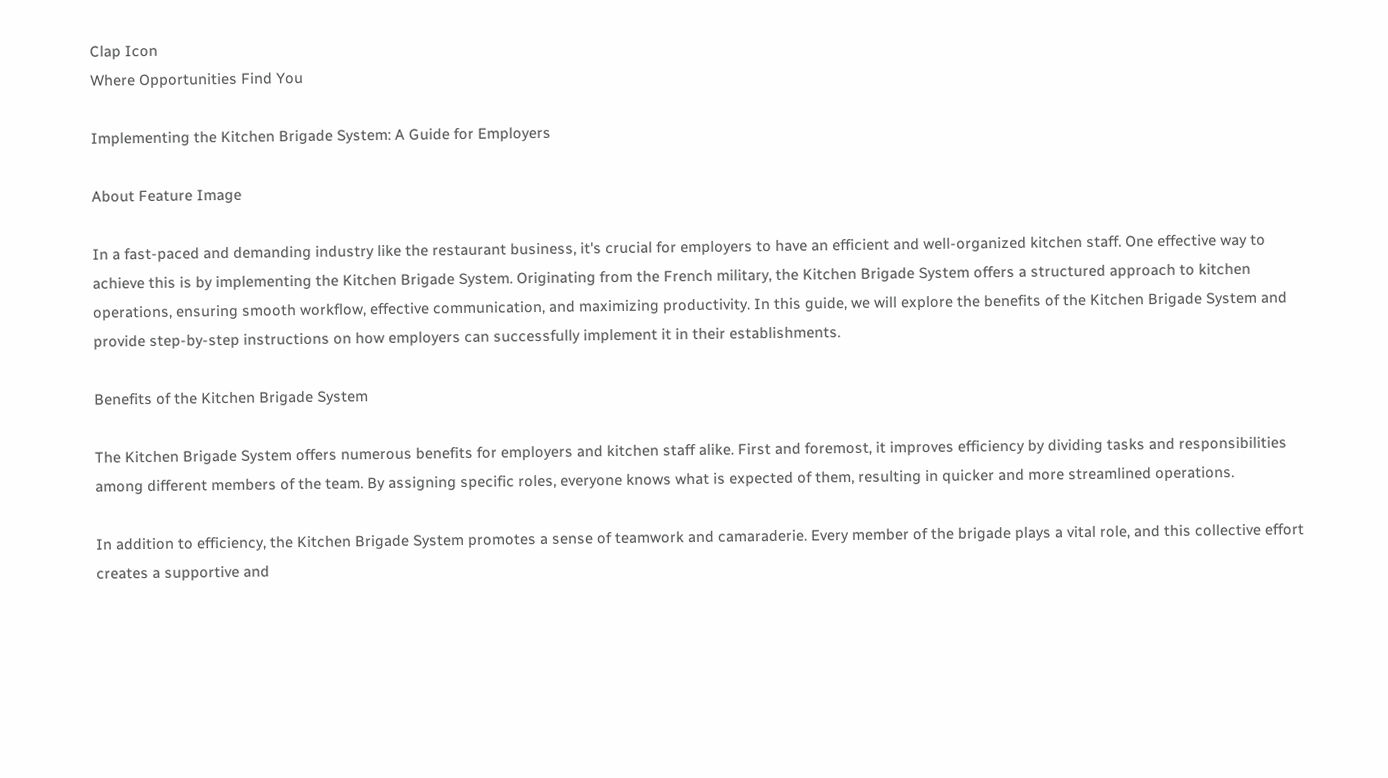Clap Icon
Where Opportunities Find You

Implementing the Kitchen Brigade System: A Guide for Employers

About Feature Image

In a fast-paced and demanding industry like the restaurant business, it's crucial for employers to have an efficient and well-organized kitchen staff. One effective way to achieve this is by implementing the Kitchen Brigade System. Originating from the French military, the Kitchen Brigade System offers a structured approach to kitchen operations, ensuring smooth workflow, effective communication, and maximizing productivity. In this guide, we will explore the benefits of the Kitchen Brigade System and provide step-by-step instructions on how employers can successfully implement it in their establishments.

Benefits of the Kitchen Brigade System

The Kitchen Brigade System offers numerous benefits for employers and kitchen staff alike. First and foremost, it improves efficiency by dividing tasks and responsibilities among different members of the team. By assigning specific roles, everyone knows what is expected of them, resulting in quicker and more streamlined operations.

In addition to efficiency, the Kitchen Brigade System promotes a sense of teamwork and camaraderie. Every member of the brigade plays a vital role, and this collective effort creates a supportive and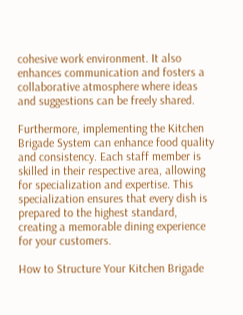cohesive work environment. It also enhances communication and fosters a collaborative atmosphere where ideas and suggestions can be freely shared.

Furthermore, implementing the Kitchen Brigade System can enhance food quality and consistency. Each staff member is skilled in their respective area, allowing for specialization and expertise. This specialization ensures that every dish is prepared to the highest standard, creating a memorable dining experience for your customers.

How to Structure Your Kitchen Brigade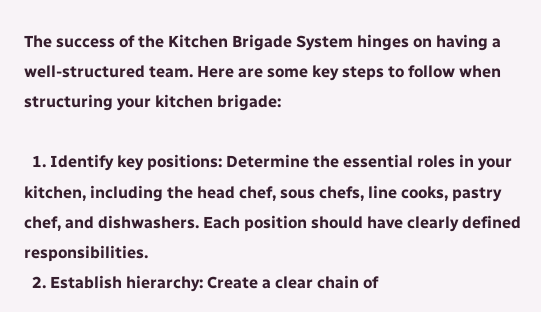The success of the Kitchen Brigade System hinges on having a well-structured team. Here are some key steps to follow when structuring your kitchen brigade:

  1. Identify key positions: Determine the essential roles in your kitchen, including the head chef, sous chefs, line cooks, pastry chef, and dishwashers. Each position should have clearly defined responsibilities.
  2. Establish hierarchy: Create a clear chain of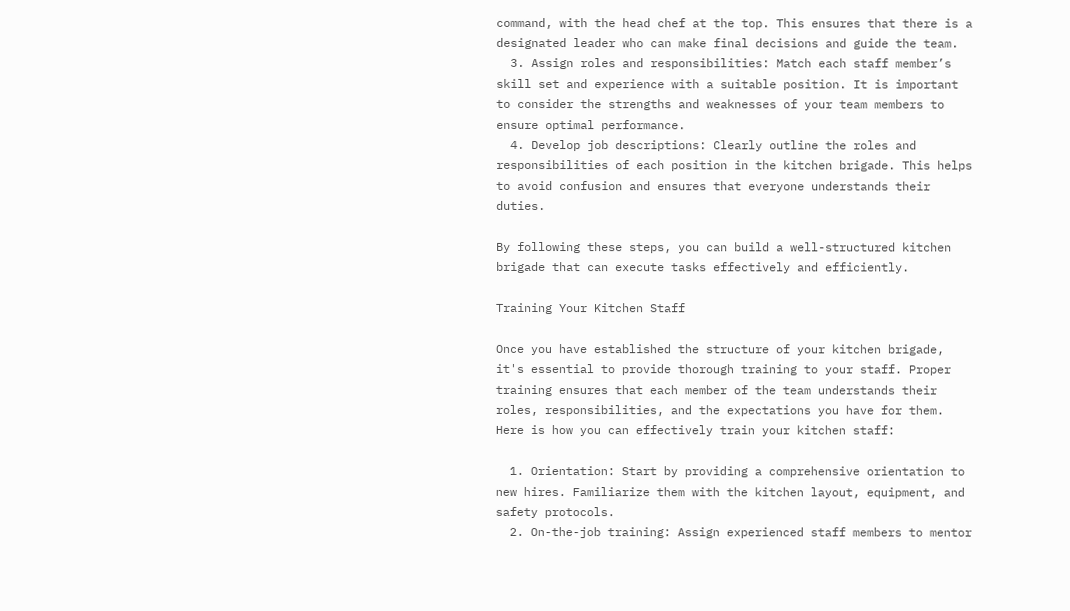command, with the head chef at the top. This ensures that there is a designated leader who can make final decisions and guide the team.
  3. Assign roles and responsibilities: Match each staff member’s skill set and experience with a suitable position. It is important to consider the strengths and weaknesses of your team members to ensure optimal performance.
  4. Develop job descriptions: Clearly outline the roles and responsibilities of each position in the kitchen brigade. This helps to avoid confusion and ensures that everyone understands their duties.

By following these steps, you can build a well-structured kitchen brigade that can execute tasks effectively and efficiently.

Training Your Kitchen Staff

Once you have established the structure of your kitchen brigade, it's essential to provide thorough training to your staff. Proper training ensures that each member of the team understands their roles, responsibilities, and the expectations you have for them. Here is how you can effectively train your kitchen staff:

  1. Orientation: Start by providing a comprehensive orientation to new hires. Familiarize them with the kitchen layout, equipment, and safety protocols.
  2. On-the-job training: Assign experienced staff members to mentor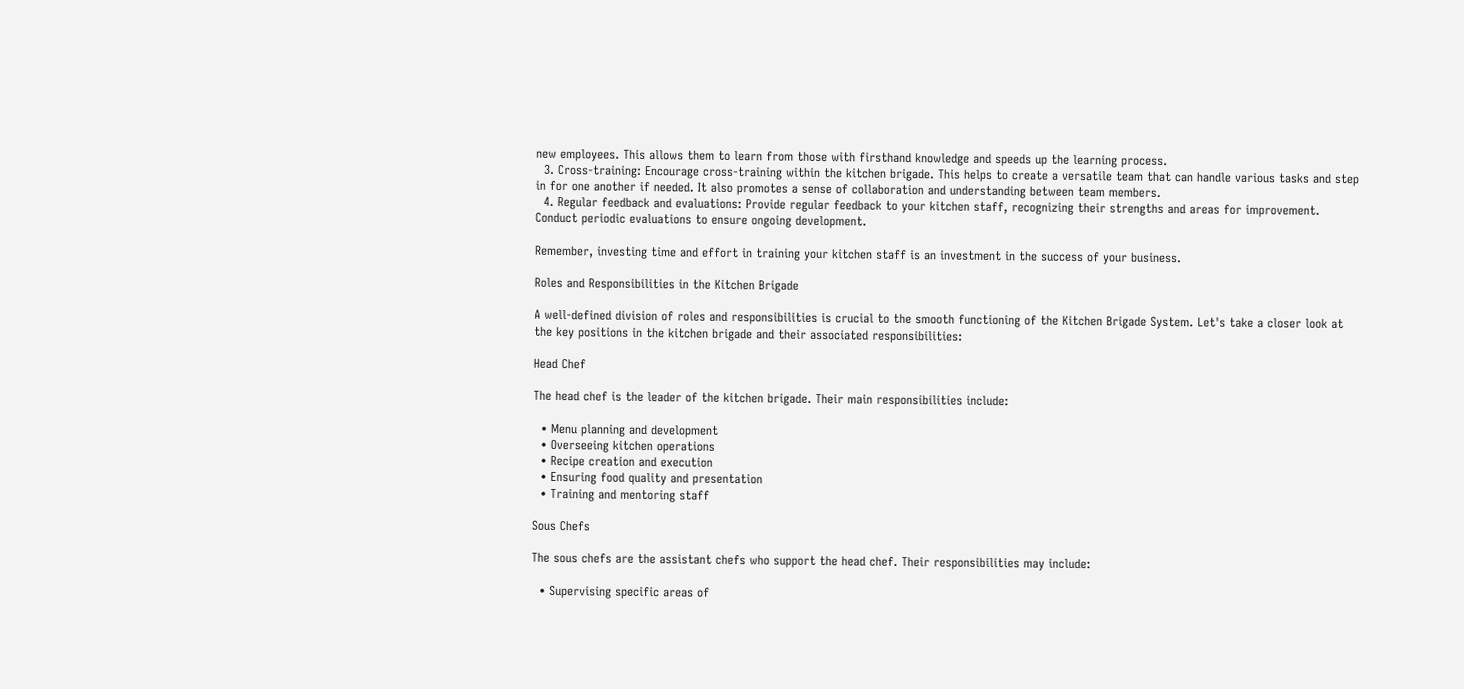new employees. This allows them to learn from those with firsthand knowledge and speeds up the learning process.
  3. Cross-training: Encourage cross-training within the kitchen brigade. This helps to create a versatile team that can handle various tasks and step in for one another if needed. It also promotes a sense of collaboration and understanding between team members.
  4. Regular feedback and evaluations: Provide regular feedback to your kitchen staff, recognizing their strengths and areas for improvement. Conduct periodic evaluations to ensure ongoing development.

Remember, investing time and effort in training your kitchen staff is an investment in the success of your business.

Roles and Responsibilities in the Kitchen Brigade

A well-defined division of roles and responsibilities is crucial to the smooth functioning of the Kitchen Brigade System. Let's take a closer look at the key positions in the kitchen brigade and their associated responsibilities:

Head Chef

The head chef is the leader of the kitchen brigade. Their main responsibilities include:

  • Menu planning and development
  • Overseeing kitchen operations
  • Recipe creation and execution
  • Ensuring food quality and presentation
  • Training and mentoring staff

Sous Chefs

The sous chefs are the assistant chefs who support the head chef. Their responsibilities may include:

  • Supervising specific areas of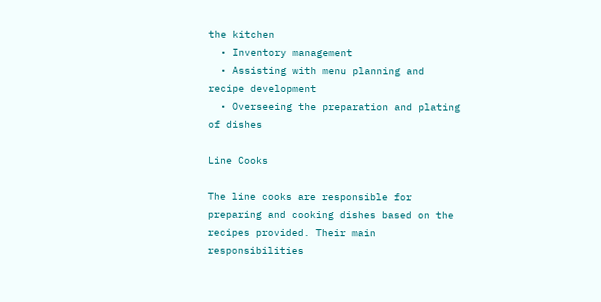the kitchen
  • Inventory management
  • Assisting with menu planning and recipe development
  • Overseeing the preparation and plating of dishes

Line Cooks

The line cooks are responsible for preparing and cooking dishes based on the recipes provided. Their main responsibilities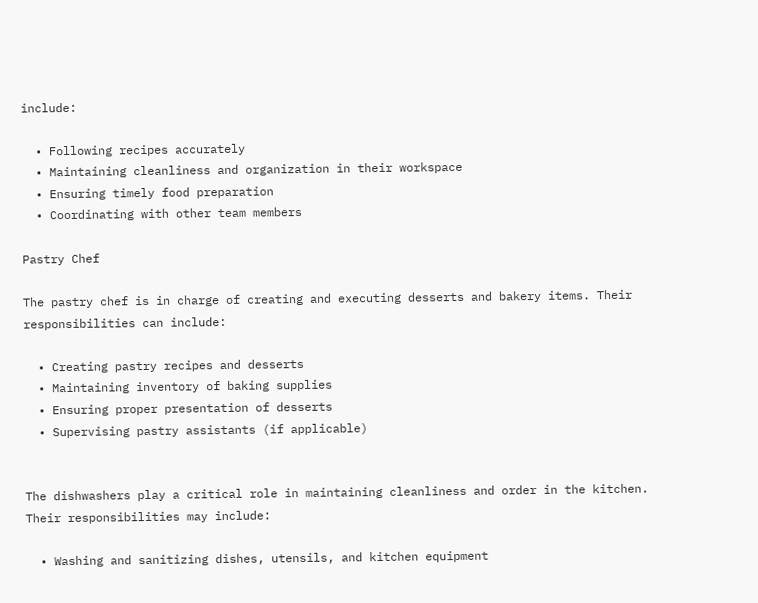include:

  • Following recipes accurately
  • Maintaining cleanliness and organization in their workspace
  • Ensuring timely food preparation
  • Coordinating with other team members

Pastry Chef

The pastry chef is in charge of creating and executing desserts and bakery items. Their responsibilities can include:

  • Creating pastry recipes and desserts
  • Maintaining inventory of baking supplies
  • Ensuring proper presentation of desserts
  • Supervising pastry assistants (if applicable)


The dishwashers play a critical role in maintaining cleanliness and order in the kitchen. Their responsibilities may include:

  • Washing and sanitizing dishes, utensils, and kitchen equipment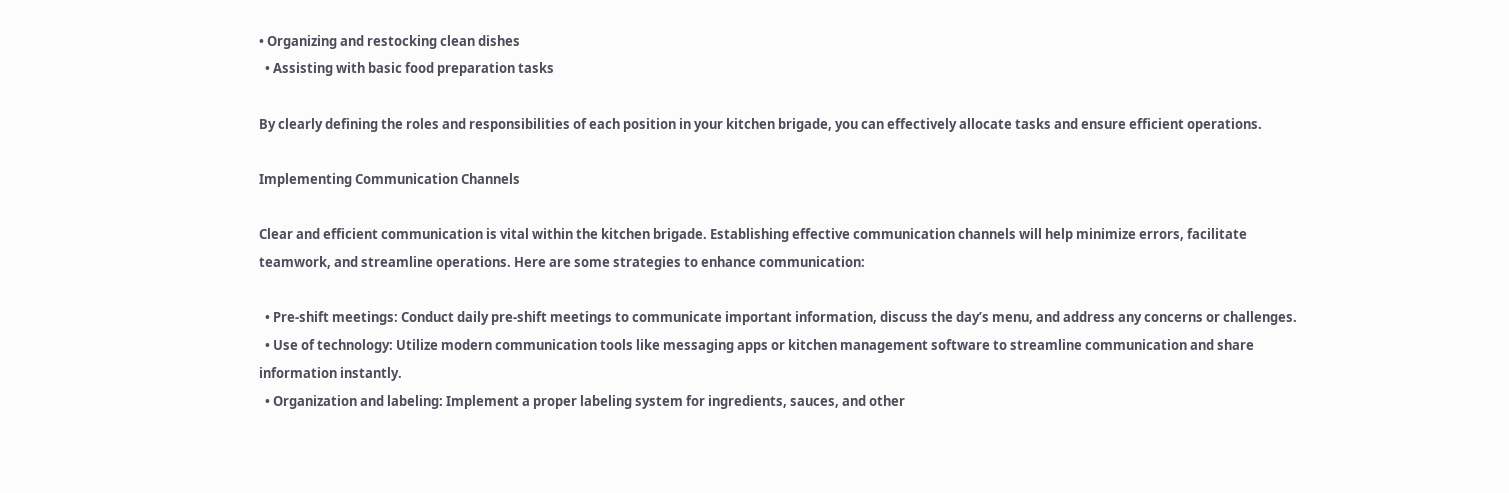• Organizing and restocking clean dishes
  • Assisting with basic food preparation tasks

By clearly defining the roles and responsibilities of each position in your kitchen brigade, you can effectively allocate tasks and ensure efficient operations.

Implementing Communication Channels

Clear and efficient communication is vital within the kitchen brigade. Establishing effective communication channels will help minimize errors, facilitate teamwork, and streamline operations. Here are some strategies to enhance communication:

  • Pre-shift meetings: Conduct daily pre-shift meetings to communicate important information, discuss the day’s menu, and address any concerns or challenges.
  • Use of technology: Utilize modern communication tools like messaging apps or kitchen management software to streamline communication and share information instantly.
  • Organization and labeling: Implement a proper labeling system for ingredients, sauces, and other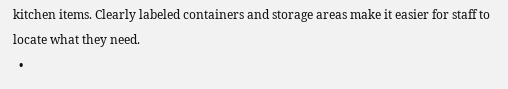kitchen items. Clearly labeled containers and storage areas make it easier for staff to locate what they need.
  •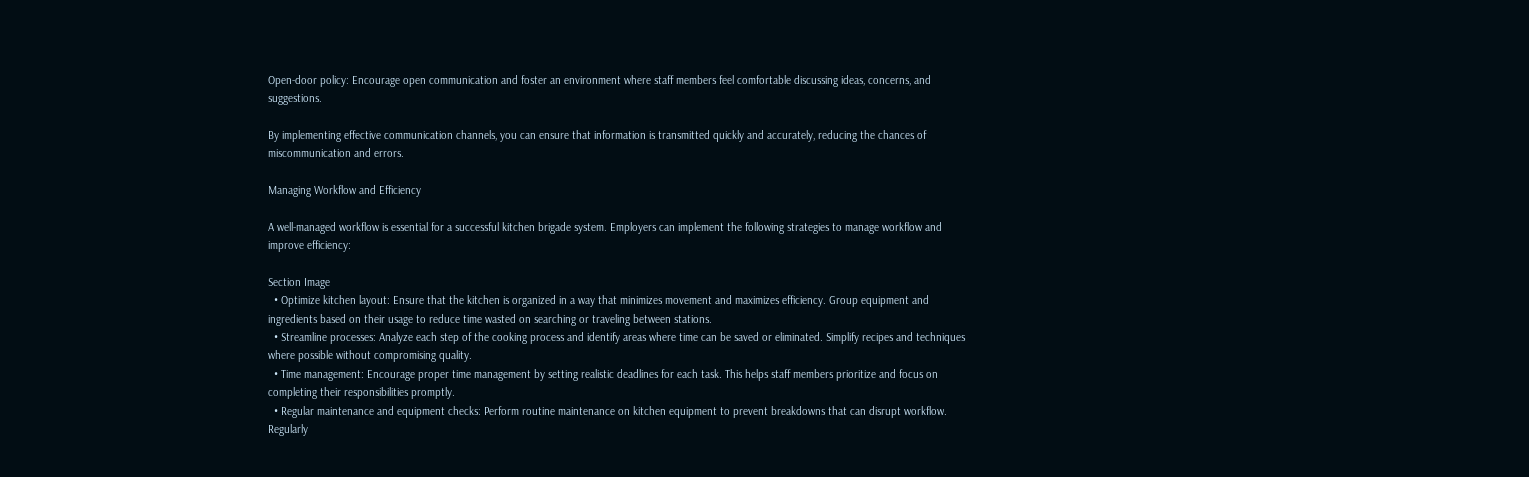Open-door policy: Encourage open communication and foster an environment where staff members feel comfortable discussing ideas, concerns, and suggestions.

By implementing effective communication channels, you can ensure that information is transmitted quickly and accurately, reducing the chances of miscommunication and errors.

Managing Workflow and Efficiency

A well-managed workflow is essential for a successful kitchen brigade system. Employers can implement the following strategies to manage workflow and improve efficiency:

Section Image
  • Optimize kitchen layout: Ensure that the kitchen is organized in a way that minimizes movement and maximizes efficiency. Group equipment and ingredients based on their usage to reduce time wasted on searching or traveling between stations.
  • Streamline processes: Analyze each step of the cooking process and identify areas where time can be saved or eliminated. Simplify recipes and techniques where possible without compromising quality.
  • Time management: Encourage proper time management by setting realistic deadlines for each task. This helps staff members prioritize and focus on completing their responsibilities promptly.
  • Regular maintenance and equipment checks: Perform routine maintenance on kitchen equipment to prevent breakdowns that can disrupt workflow. Regularly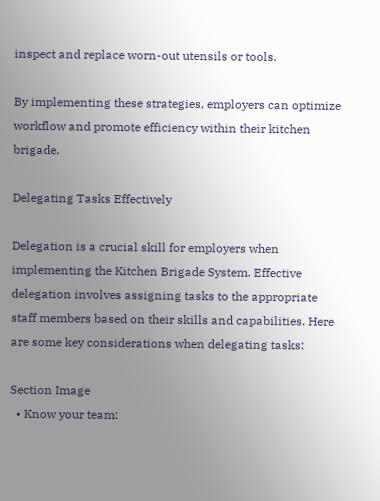inspect and replace worn-out utensils or tools.

By implementing these strategies, employers can optimize workflow and promote efficiency within their kitchen brigade.

Delegating Tasks Effectively

Delegation is a crucial skill for employers when implementing the Kitchen Brigade System. Effective delegation involves assigning tasks to the appropriate staff members based on their skills and capabilities. Here are some key considerations when delegating tasks:

Section Image
  • Know your team: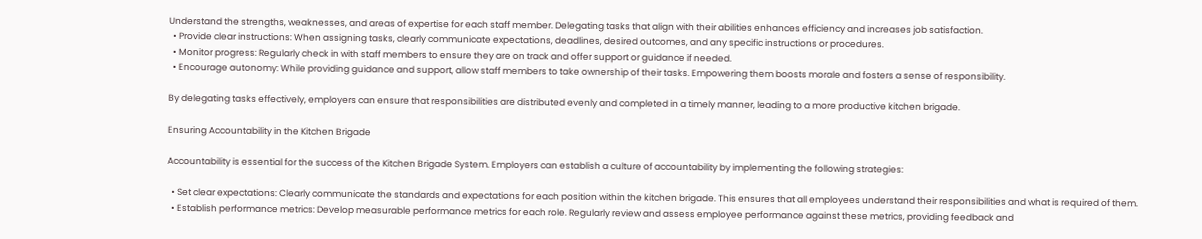Understand the strengths, weaknesses, and areas of expertise for each staff member. Delegating tasks that align with their abilities enhances efficiency and increases job satisfaction.
  • Provide clear instructions: When assigning tasks, clearly communicate expectations, deadlines, desired outcomes, and any specific instructions or procedures.
  • Monitor progress: Regularly check in with staff members to ensure they are on track and offer support or guidance if needed.
  • Encourage autonomy: While providing guidance and support, allow staff members to take ownership of their tasks. Empowering them boosts morale and fosters a sense of responsibility.

By delegating tasks effectively, employers can ensure that responsibilities are distributed evenly and completed in a timely manner, leading to a more productive kitchen brigade.

Ensuring Accountability in the Kitchen Brigade

Accountability is essential for the success of the Kitchen Brigade System. Employers can establish a culture of accountability by implementing the following strategies:

  • Set clear expectations: Clearly communicate the standards and expectations for each position within the kitchen brigade. This ensures that all employees understand their responsibilities and what is required of them.
  • Establish performance metrics: Develop measurable performance metrics for each role. Regularly review and assess employee performance against these metrics, providing feedback and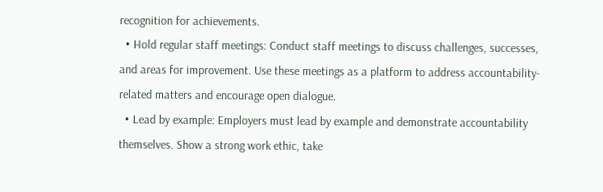recognition for achievements.
  • Hold regular staff meetings: Conduct staff meetings to discuss challenges, successes, and areas for improvement. Use these meetings as a platform to address accountability-related matters and encourage open dialogue.
  • Lead by example: Employers must lead by example and demonstrate accountability themselves. Show a strong work ethic, take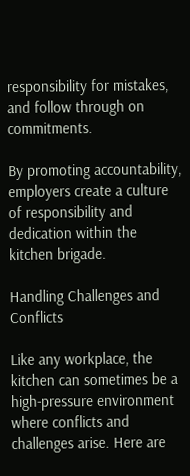responsibility for mistakes, and follow through on commitments.

By promoting accountability, employers create a culture of responsibility and dedication within the kitchen brigade.

Handling Challenges and Conflicts

Like any workplace, the kitchen can sometimes be a high-pressure environment where conflicts and challenges arise. Here are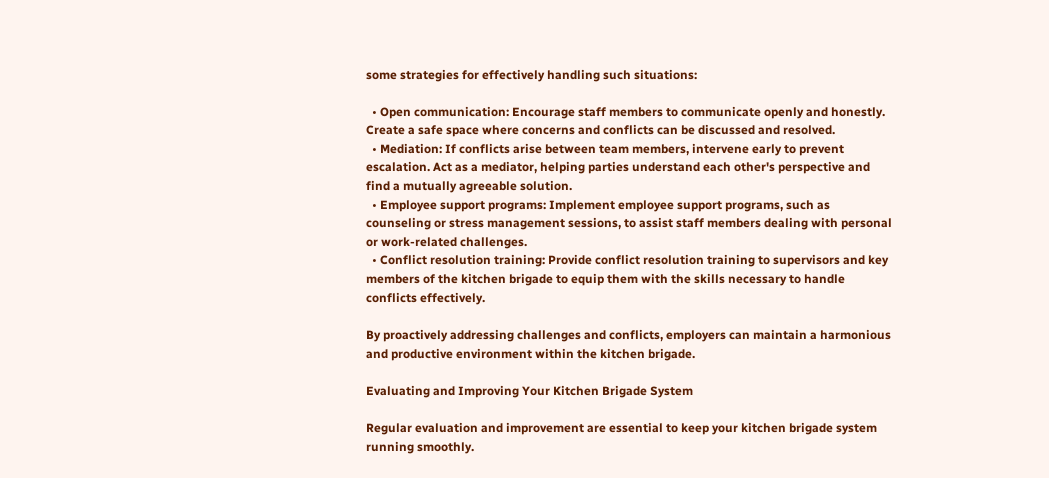some strategies for effectively handling such situations:

  • Open communication: Encourage staff members to communicate openly and honestly. Create a safe space where concerns and conflicts can be discussed and resolved.
  • Mediation: If conflicts arise between team members, intervene early to prevent escalation. Act as a mediator, helping parties understand each other's perspective and find a mutually agreeable solution.
  • Employee support programs: Implement employee support programs, such as counseling or stress management sessions, to assist staff members dealing with personal or work-related challenges.
  • Conflict resolution training: Provide conflict resolution training to supervisors and key members of the kitchen brigade to equip them with the skills necessary to handle conflicts effectively.

By proactively addressing challenges and conflicts, employers can maintain a harmonious and productive environment within the kitchen brigade.

Evaluating and Improving Your Kitchen Brigade System

Regular evaluation and improvement are essential to keep your kitchen brigade system running smoothly.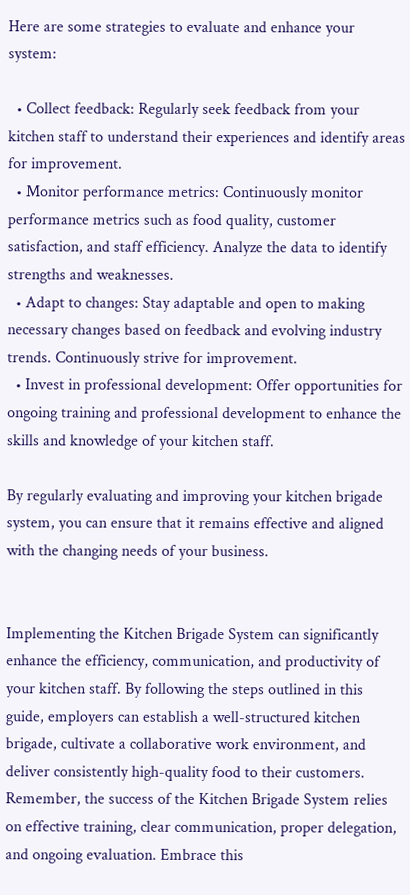Here are some strategies to evaluate and enhance your system:

  • Collect feedback: Regularly seek feedback from your kitchen staff to understand their experiences and identify areas for improvement.
  • Monitor performance metrics: Continuously monitor performance metrics such as food quality, customer satisfaction, and staff efficiency. Analyze the data to identify strengths and weaknesses.
  • Adapt to changes: Stay adaptable and open to making necessary changes based on feedback and evolving industry trends. Continuously strive for improvement.
  • Invest in professional development: Offer opportunities for ongoing training and professional development to enhance the skills and knowledge of your kitchen staff.

By regularly evaluating and improving your kitchen brigade system, you can ensure that it remains effective and aligned with the changing needs of your business.


Implementing the Kitchen Brigade System can significantly enhance the efficiency, communication, and productivity of your kitchen staff. By following the steps outlined in this guide, employers can establish a well-structured kitchen brigade, cultivate a collaborative work environment, and deliver consistently high-quality food to their customers. Remember, the success of the Kitchen Brigade System relies on effective training, clear communication, proper delegation, and ongoing evaluation. Embrace this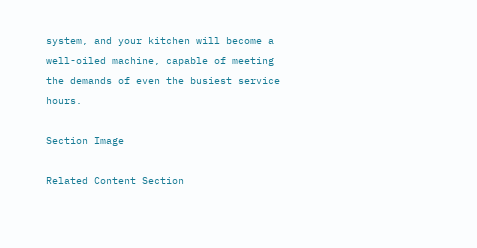system, and your kitchen will become a well-oiled machine, capable of meeting the demands of even the busiest service hours.

Section Image

Related Content Section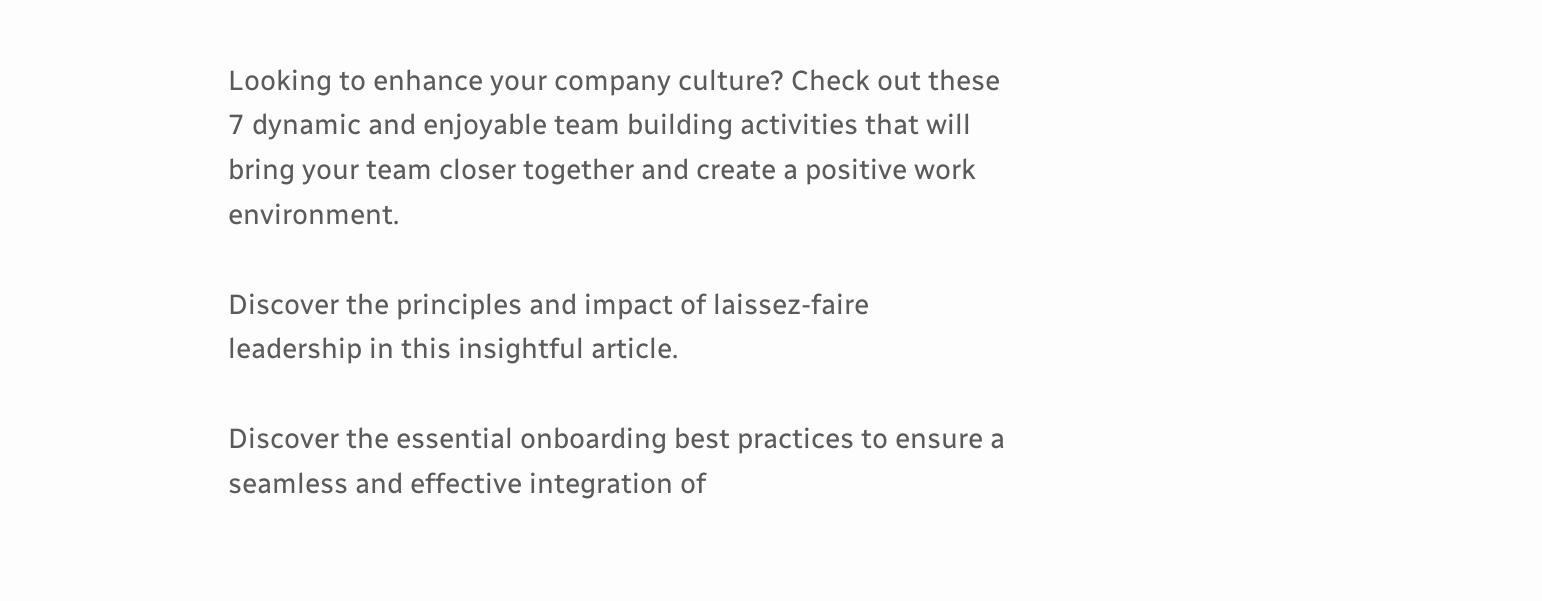Looking to enhance your company culture? Check out these 7 dynamic and enjoyable team building activities that will bring your team closer together and create a positive work environment.

Discover the principles and impact of laissez-faire leadership in this insightful article.

Discover the essential onboarding best practices to ensure a seamless and effective integration of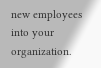new employees into your organization.